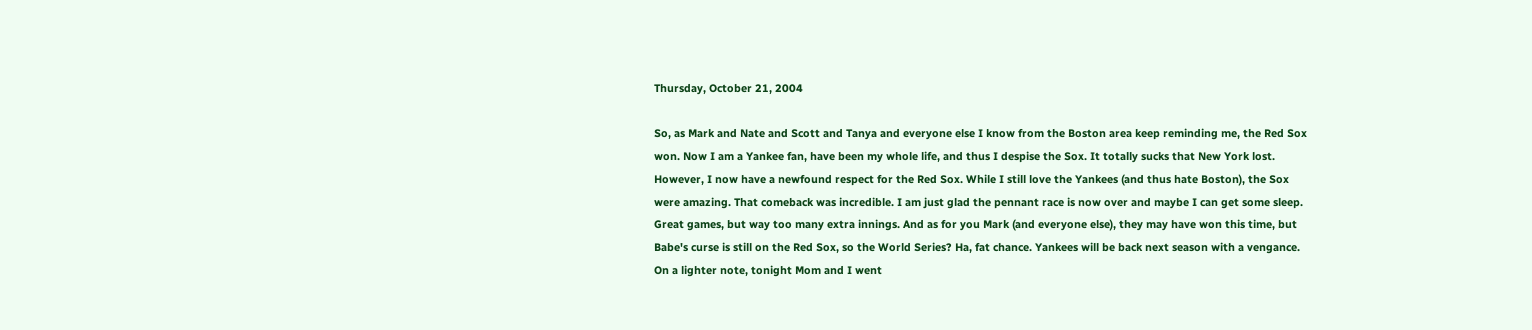Thursday, October 21, 2004

So, as Mark and Nate and Scott and Tanya and everyone else I know from the Boston area keep reminding me, the Red Sox won. Now I am a Yankee fan, have been my whole life, and thus I despise the Sox. It totally sucks that New York lost. However, I now have a newfound respect for the Red Sox. While I still love the Yankees (and thus hate Boston), the Sox were amazing. That comeback was incredible. I am just glad the pennant race is now over and maybe I can get some sleep. Great games, but way too many extra innings. And as for you Mark (and everyone else), they may have won this time, but Babe's curse is still on the Red Sox, so the World Series? Ha, fat chance. Yankees will be back next season with a vengance.
On a lighter note, tonight Mom and I went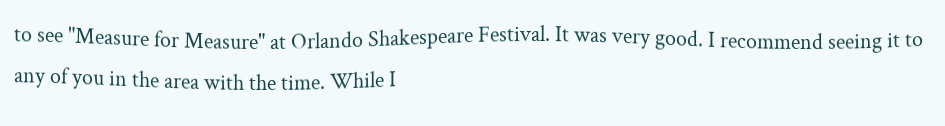to see "Measure for Measure" at Orlando Shakespeare Festival. It was very good. I recommend seeing it to any of you in the area with the time. While I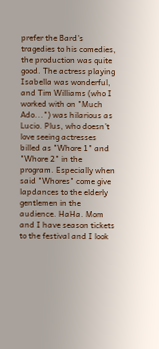prefer the Bard's tragedies to his comedies, the production was quite good. The actress playing Isabella was wonderful, and Tim Williams (who I worked with on "Much Ado...") was hilarious as Lucio. Plus, who doesn't love seeing actresses billed as "Whore 1" and "Whore 2" in the program. Especially when said "Whores" come give lapdances to the elderly gentlemen in the audience. HaHa. Mom and I have season tickets to the festival and I look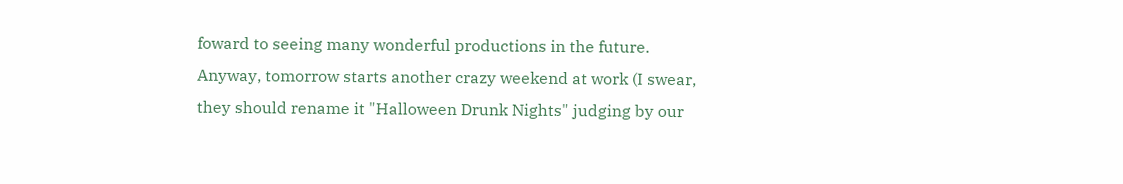foward to seeing many wonderful productions in the future.
Anyway, tomorrow starts another crazy weekend at work (I swear, they should rename it "Halloween Drunk Nights" judging by our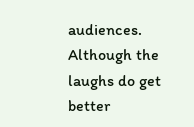audiences. Although the laughs do get better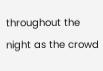throughout the night as the crowd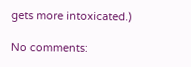gets more intoxicated.)

No comments: